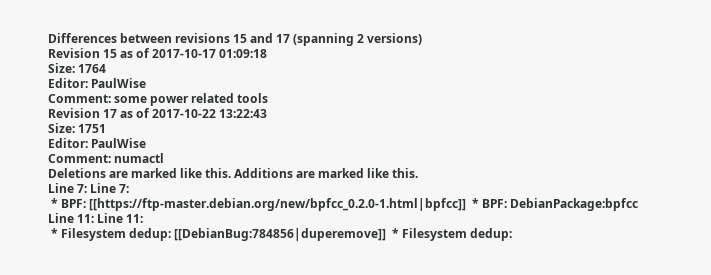Differences between revisions 15 and 17 (spanning 2 versions)
Revision 15 as of 2017-10-17 01:09:18
Size: 1764
Editor: PaulWise
Comment: some power related tools
Revision 17 as of 2017-10-22 13:22:43
Size: 1751
Editor: PaulWise
Comment: numactl
Deletions are marked like this. Additions are marked like this.
Line 7: Line 7:
 * BPF: [[https://ftp-master.debian.org/new/bpfcc_0.2.0-1.html|bpfcc]]  * BPF: DebianPackage:bpfcc
Line 11: Line 11:
 * Filesystem dedup: [[DebianBug:784856|duperemove]]  * Filesystem dedup: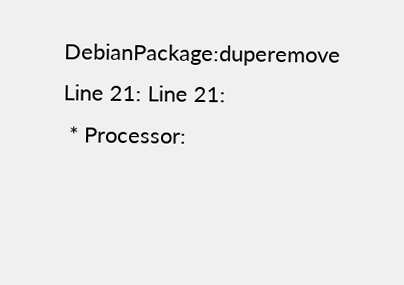DebianPackage:duperemove
Line 21: Line 21:
 * Processor: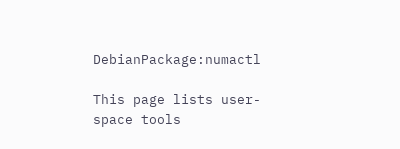DebianPackage:numactl

This page lists user-space tools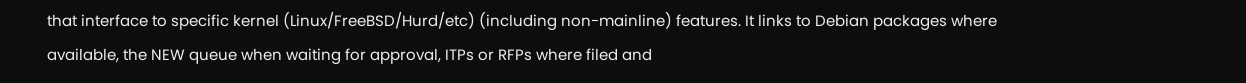that interface to specific kernel (Linux/FreeBSD/Hurd/etc) (including non-mainline) features. It links to Debian packages where available, the NEW queue when waiting for approval, ITPs or RFPs where filed and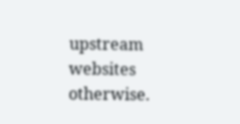upstream websites otherwise.